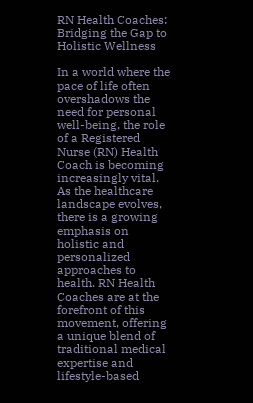RN Health Coaches: Bridging the Gap to Holistic Wellness

In a world where the pace of life often overshadows the need for personal well-being, the role of a Registered Nurse (RN) Health Coach is becoming increasingly vital. As the healthcare landscape evolves, there is a growing emphasis on holistic and personalized approaches to health. RN Health Coaches are at the forefront of this movement, offering a unique blend of traditional medical expertise and lifestyle-based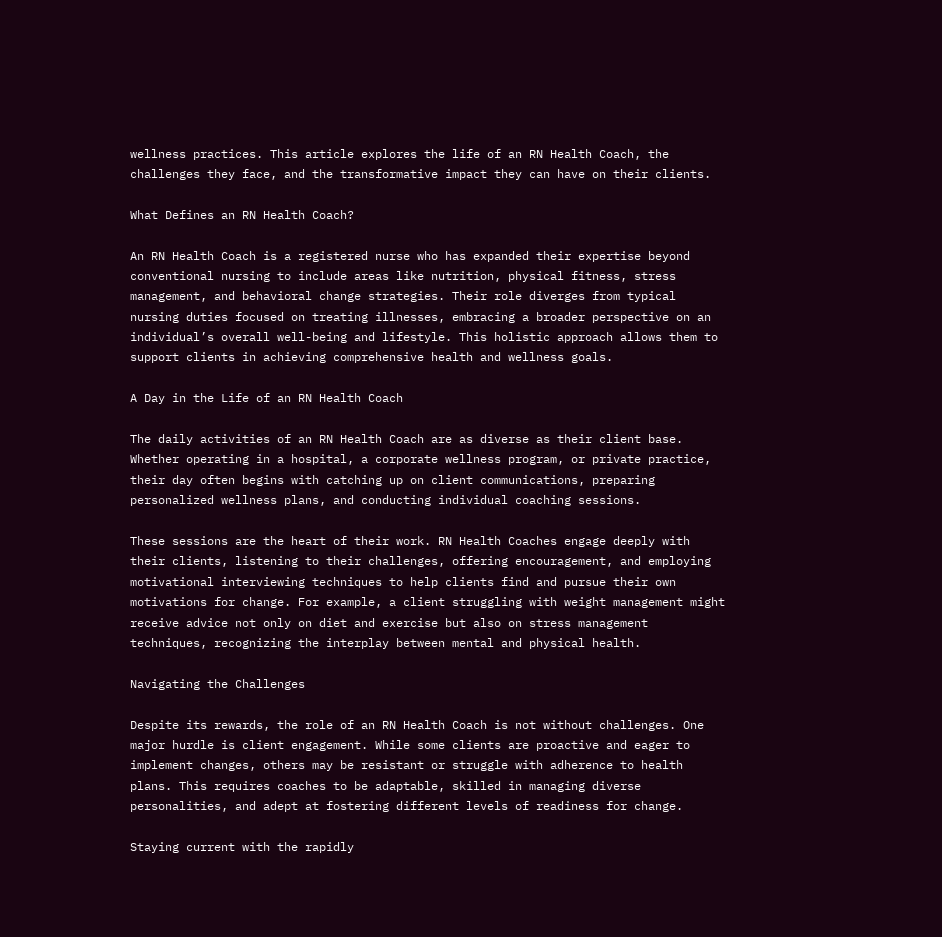wellness practices. This article explores the life of an RN Health Coach, the challenges they face, and the transformative impact they can have on their clients.

What Defines an RN Health Coach?

An RN Health Coach is a registered nurse who has expanded their expertise beyond conventional nursing to include areas like nutrition, physical fitness, stress management, and behavioral change strategies. Their role diverges from typical nursing duties focused on treating illnesses, embracing a broader perspective on an individual’s overall well-being and lifestyle. This holistic approach allows them to support clients in achieving comprehensive health and wellness goals.

A Day in the Life of an RN Health Coach

The daily activities of an RN Health Coach are as diverse as their client base. Whether operating in a hospital, a corporate wellness program, or private practice, their day often begins with catching up on client communications, preparing personalized wellness plans, and conducting individual coaching sessions.

These sessions are the heart of their work. RN Health Coaches engage deeply with their clients, listening to their challenges, offering encouragement, and employing motivational interviewing techniques to help clients find and pursue their own motivations for change. For example, a client struggling with weight management might receive advice not only on diet and exercise but also on stress management techniques, recognizing the interplay between mental and physical health.

Navigating the Challenges

Despite its rewards, the role of an RN Health Coach is not without challenges. One major hurdle is client engagement. While some clients are proactive and eager to implement changes, others may be resistant or struggle with adherence to health plans. This requires coaches to be adaptable, skilled in managing diverse personalities, and adept at fostering different levels of readiness for change.

Staying current with the rapidly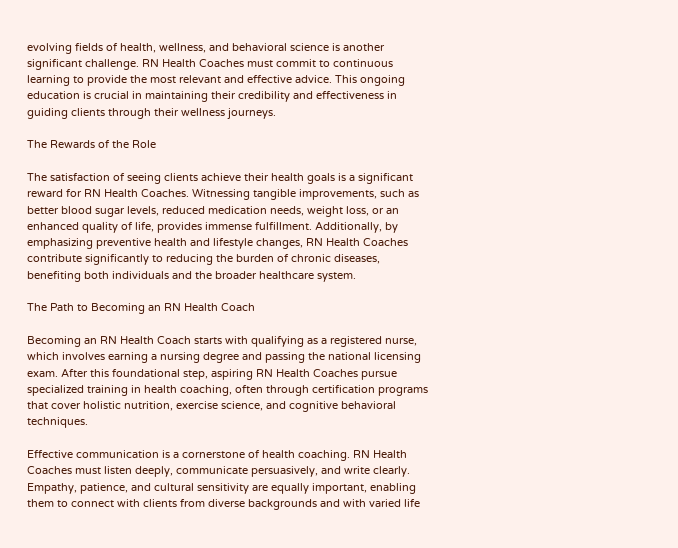evolving fields of health, wellness, and behavioral science is another significant challenge. RN Health Coaches must commit to continuous learning to provide the most relevant and effective advice. This ongoing education is crucial in maintaining their credibility and effectiveness in guiding clients through their wellness journeys.

The Rewards of the Role

The satisfaction of seeing clients achieve their health goals is a significant reward for RN Health Coaches. Witnessing tangible improvements, such as better blood sugar levels, reduced medication needs, weight loss, or an enhanced quality of life, provides immense fulfillment. Additionally, by emphasizing preventive health and lifestyle changes, RN Health Coaches contribute significantly to reducing the burden of chronic diseases, benefiting both individuals and the broader healthcare system.

The Path to Becoming an RN Health Coach

Becoming an RN Health Coach starts with qualifying as a registered nurse, which involves earning a nursing degree and passing the national licensing exam. After this foundational step, aspiring RN Health Coaches pursue specialized training in health coaching, often through certification programs that cover holistic nutrition, exercise science, and cognitive behavioral techniques.

Effective communication is a cornerstone of health coaching. RN Health Coaches must listen deeply, communicate persuasively, and write clearly. Empathy, patience, and cultural sensitivity are equally important, enabling them to connect with clients from diverse backgrounds and with varied life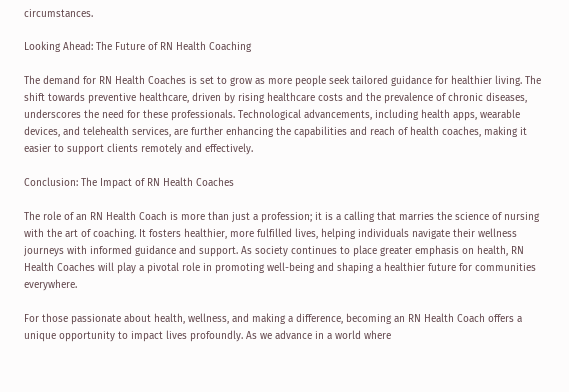circumstances.

Looking Ahead: The Future of RN Health Coaching

The demand for RN Health Coaches is set to grow as more people seek tailored guidance for healthier living. The shift towards preventive healthcare, driven by rising healthcare costs and the prevalence of chronic diseases, underscores the need for these professionals. Technological advancements, including health apps, wearable devices, and telehealth services, are further enhancing the capabilities and reach of health coaches, making it easier to support clients remotely and effectively.

Conclusion: The Impact of RN Health Coaches

The role of an RN Health Coach is more than just a profession; it is a calling that marries the science of nursing with the art of coaching. It fosters healthier, more fulfilled lives, helping individuals navigate their wellness journeys with informed guidance and support. As society continues to place greater emphasis on health, RN Health Coaches will play a pivotal role in promoting well-being and shaping a healthier future for communities everywhere.

For those passionate about health, wellness, and making a difference, becoming an RN Health Coach offers a unique opportunity to impact lives profoundly. As we advance in a world where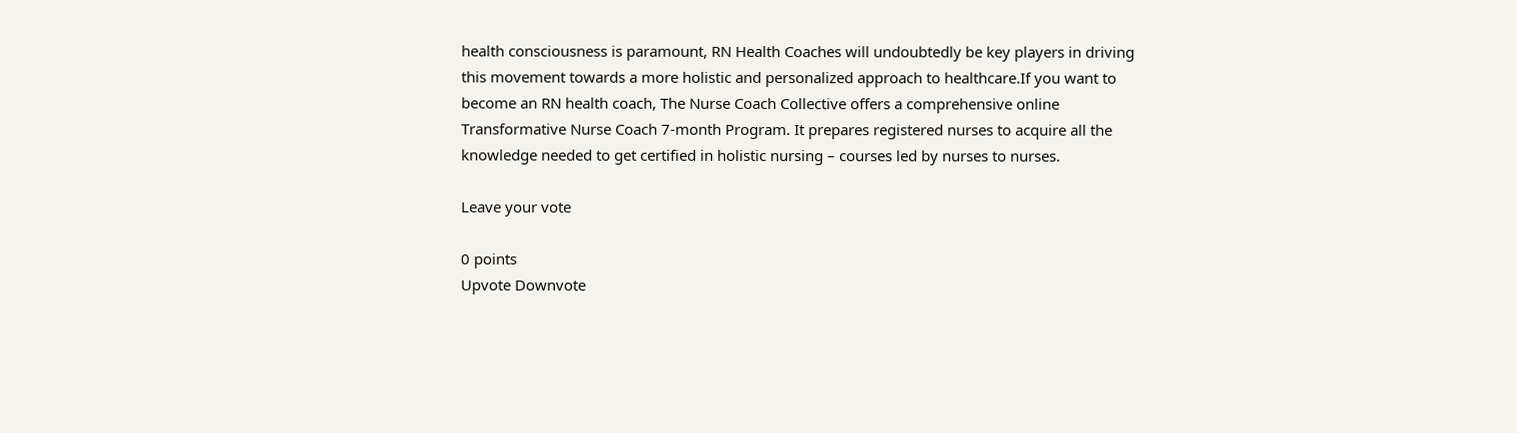health consciousness is paramount, RN Health Coaches will undoubtedly be key players in driving this movement towards a more holistic and personalized approach to healthcare.If you want to become an RN health coach, The Nurse Coach Collective offers a comprehensive online Transformative Nurse Coach 7-month Program. It prepares registered nurses to acquire all the knowledge needed to get certified in holistic nursing – courses led by nurses to nurses.

Leave your vote

0 points
Upvote Downvote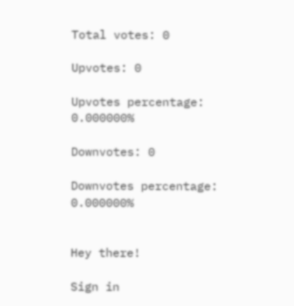Total votes: 0

Upvotes: 0

Upvotes percentage: 0.000000%

Downvotes: 0

Downvotes percentage: 0.000000%


Hey there!

Sign in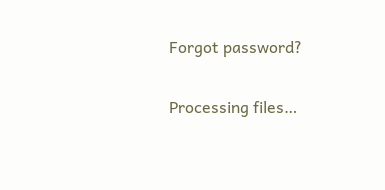Forgot password?

Processing files…